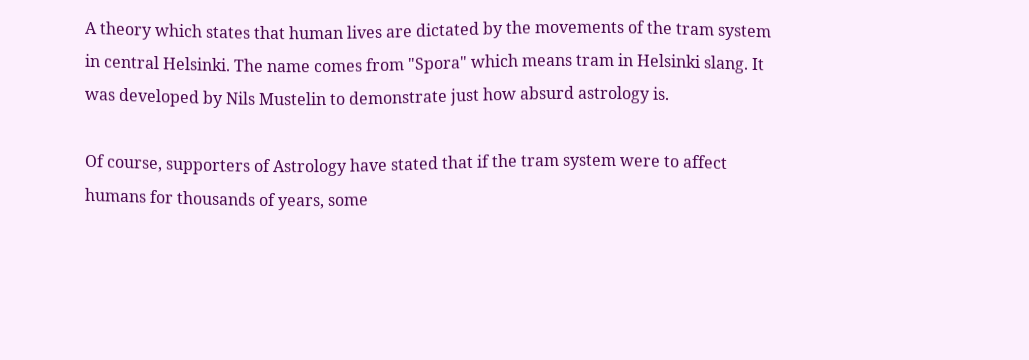A theory which states that human lives are dictated by the movements of the tram system in central Helsinki. The name comes from "Spora" which means tram in Helsinki slang. It was developed by Nils Mustelin to demonstrate just how absurd astrology is.

Of course, supporters of Astrology have stated that if the tram system were to affect humans for thousands of years, some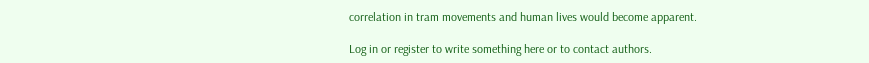correlation in tram movements and human lives would become apparent.

Log in or register to write something here or to contact authors.